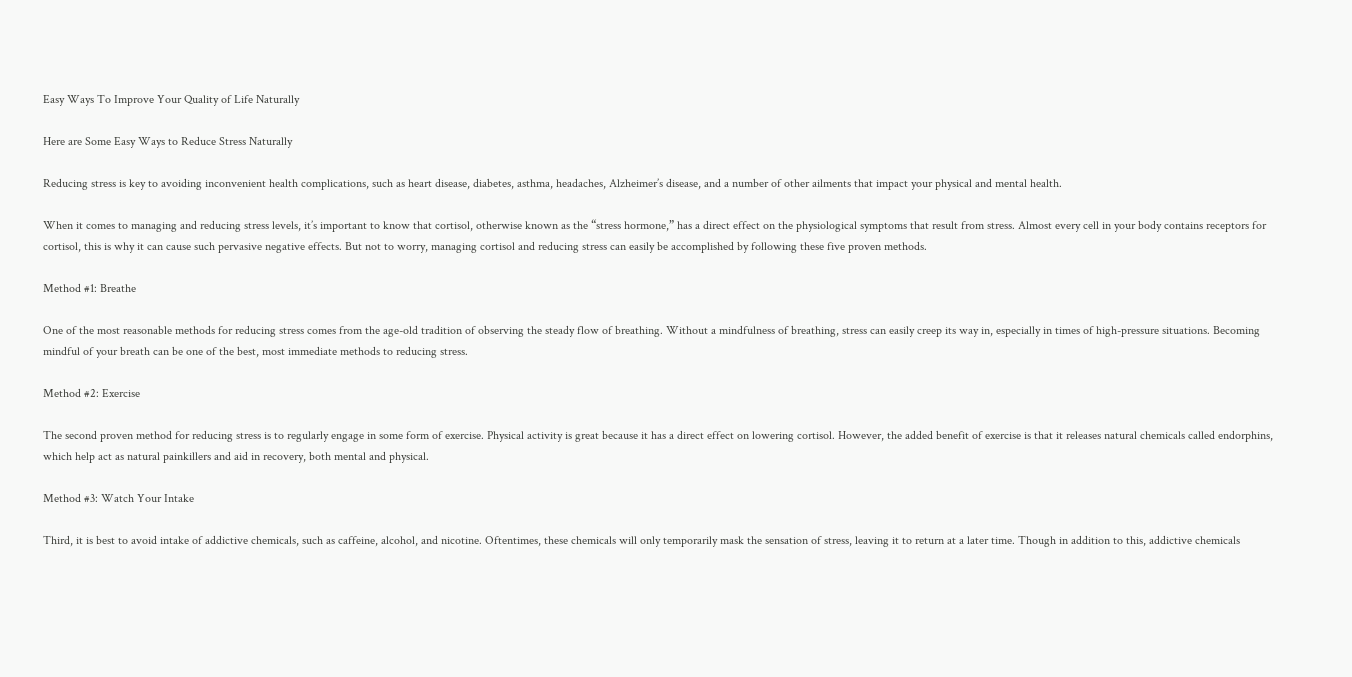Easy Ways To Improve Your Quality of Life Naturally

Here are Some Easy Ways to Reduce Stress Naturally

Reducing stress is key to avoiding inconvenient health complications, such as heart disease, diabetes, asthma, headaches, Alzheimer’s disease, and a number of other ailments that impact your physical and mental health.

When it comes to managing and reducing stress levels, it’s important to know that cortisol, otherwise known as the “stress hormone,” has a direct effect on the physiological symptoms that result from stress. Almost every cell in your body contains receptors for cortisol, this is why it can cause such pervasive negative effects. But not to worry, managing cortisol and reducing stress can easily be accomplished by following these five proven methods.

Method #1: Breathe

One of the most reasonable methods for reducing stress comes from the age-old tradition of observing the steady flow of breathing. Without a mindfulness of breathing, stress can easily creep its way in, especially in times of high-pressure situations. Becoming mindful of your breath can be one of the best, most immediate methods to reducing stress.

Method #2: Exercise

The second proven method for reducing stress is to regularly engage in some form of exercise. Physical activity is great because it has a direct effect on lowering cortisol. However, the added benefit of exercise is that it releases natural chemicals called endorphins, which help act as natural painkillers and aid in recovery, both mental and physical.

Method #3: Watch Your Intake

Third, it is best to avoid intake of addictive chemicals, such as caffeine, alcohol, and nicotine. Oftentimes, these chemicals will only temporarily mask the sensation of stress, leaving it to return at a later time. Though in addition to this, addictive chemicals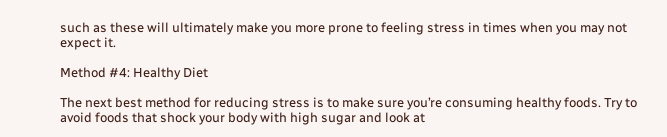such as these will ultimately make you more prone to feeling stress in times when you may not expect it.

Method #4: Healthy Diet

The next best method for reducing stress is to make sure you’re consuming healthy foods. Try to avoid foods that shock your body with high sugar and look at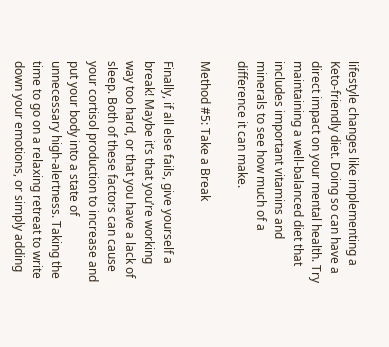lifestyle changes like implementing a Keto-friendly diet. Doing so can have a direct impact on your mental health. Try maintaining a well-balanced diet that includes important vitamins and minerals to see how much of a difference it can make.

Method #5: Take a Break

Finally, if all else fails, give yourself a break! Maybe it’s that you’re working way too hard, or that you have a lack of sleep. Both of these factors can cause your cortisol production to increase and put your body into a state of unnecessary high-alertness. Taking the time to go on a relaxing retreat to write down your emotions, or simply adding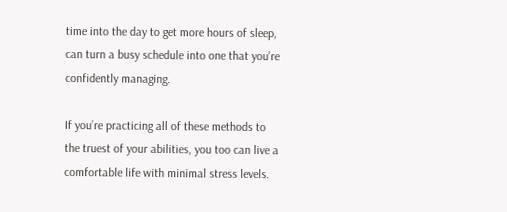time into the day to get more hours of sleep, can turn a busy schedule into one that you’re confidently managing.

If you’re practicing all of these methods to the truest of your abilities, you too can live a comfortable life with minimal stress levels.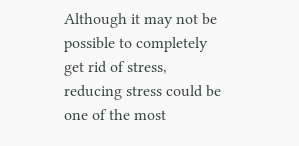Although it may not be possible to completely get rid of stress, reducing stress could be one of the most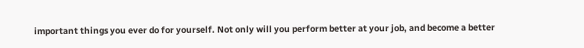important things you ever do for yourself. Not only will you perform better at your job, and become a better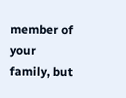member of your family, but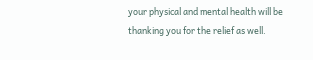your physical and mental health will be thanking you for the relief as well.